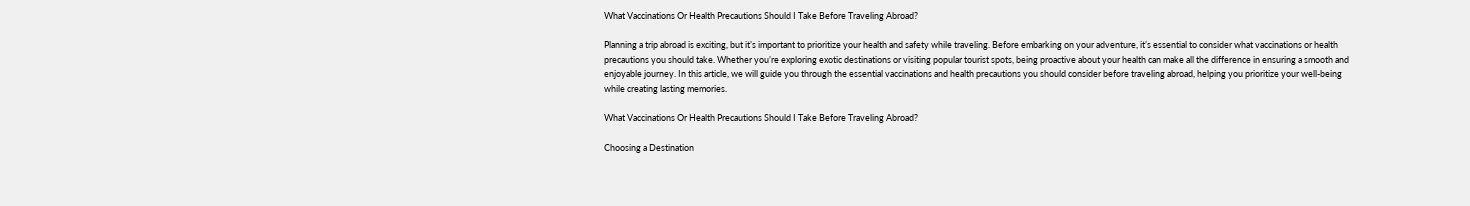What Vaccinations Or Health Precautions Should I Take Before Traveling Abroad?

Planning a trip abroad is exciting, but it’s important to prioritize your health and safety while traveling. Before embarking on your adventure, it’s essential to consider what vaccinations or health precautions you should take. Whether you’re exploring exotic destinations or visiting popular tourist spots, being proactive about your health can make all the difference in ensuring a smooth and enjoyable journey. In this article, we will guide you through the essential vaccinations and health precautions you should consider before traveling abroad, helping you prioritize your well-being while creating lasting memories.

What Vaccinations Or Health Precautions Should I Take Before Traveling Abroad?

Choosing a Destination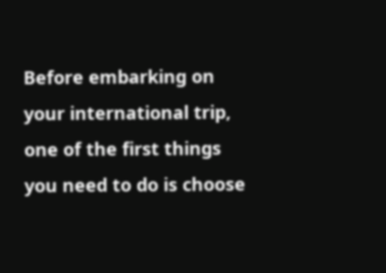Before embarking on your international trip, one of the first things you need to do is choose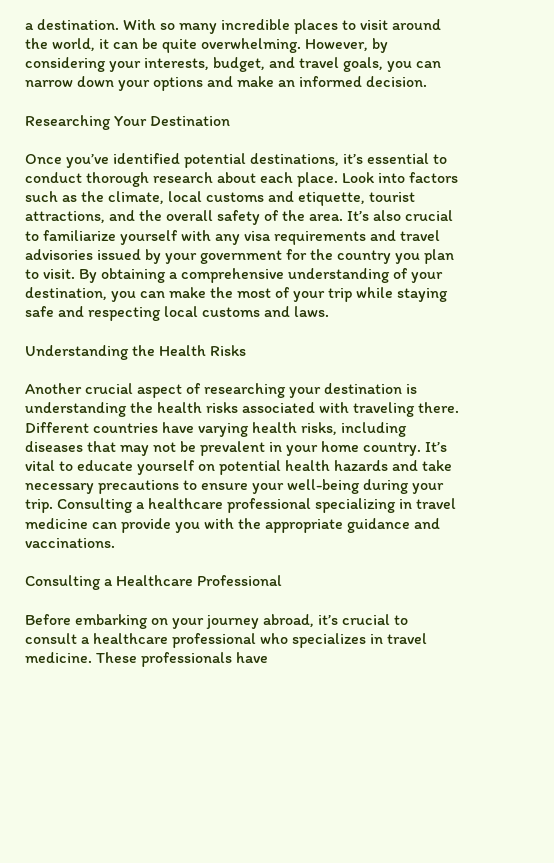a destination. With so many incredible places to visit around the world, it can be quite overwhelming. However, by considering your interests, budget, and travel goals, you can narrow down your options and make an informed decision.

Researching Your Destination

Once you’ve identified potential destinations, it’s essential to conduct thorough research about each place. Look into factors such as the climate, local customs and etiquette, tourist attractions, and the overall safety of the area. It’s also crucial to familiarize yourself with any visa requirements and travel advisories issued by your government for the country you plan to visit. By obtaining a comprehensive understanding of your destination, you can make the most of your trip while staying safe and respecting local customs and laws.

Understanding the Health Risks

Another crucial aspect of researching your destination is understanding the health risks associated with traveling there. Different countries have varying health risks, including diseases that may not be prevalent in your home country. It’s vital to educate yourself on potential health hazards and take necessary precautions to ensure your well-being during your trip. Consulting a healthcare professional specializing in travel medicine can provide you with the appropriate guidance and vaccinations.

Consulting a Healthcare Professional

Before embarking on your journey abroad, it’s crucial to consult a healthcare professional who specializes in travel medicine. These professionals have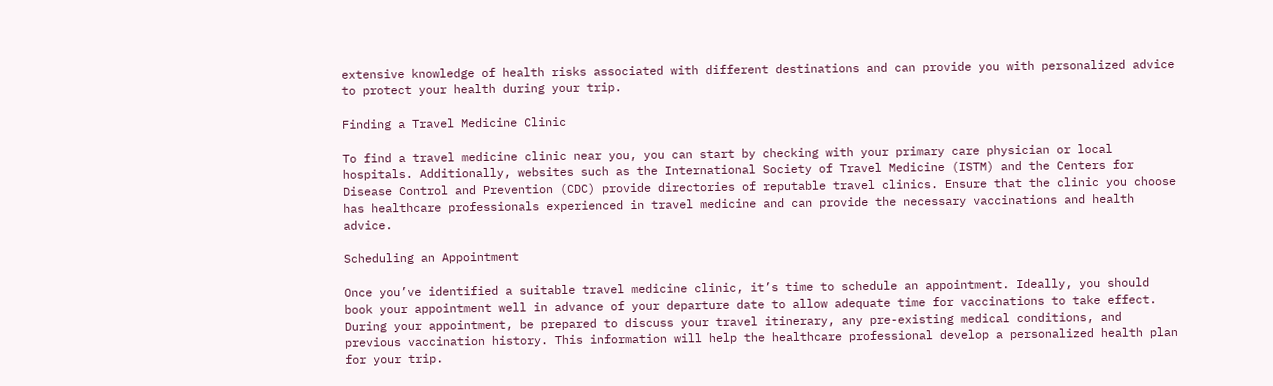extensive knowledge of health risks associated with different destinations and can provide you with personalized advice to protect your health during your trip.

Finding a Travel Medicine Clinic

To find a travel medicine clinic near you, you can start by checking with your primary care physician or local hospitals. Additionally, websites such as the International Society of Travel Medicine (ISTM) and the Centers for Disease Control and Prevention (CDC) provide directories of reputable travel clinics. Ensure that the clinic you choose has healthcare professionals experienced in travel medicine and can provide the necessary vaccinations and health advice.

Scheduling an Appointment

Once you’ve identified a suitable travel medicine clinic, it’s time to schedule an appointment. Ideally, you should book your appointment well in advance of your departure date to allow adequate time for vaccinations to take effect. During your appointment, be prepared to discuss your travel itinerary, any pre-existing medical conditions, and previous vaccination history. This information will help the healthcare professional develop a personalized health plan for your trip.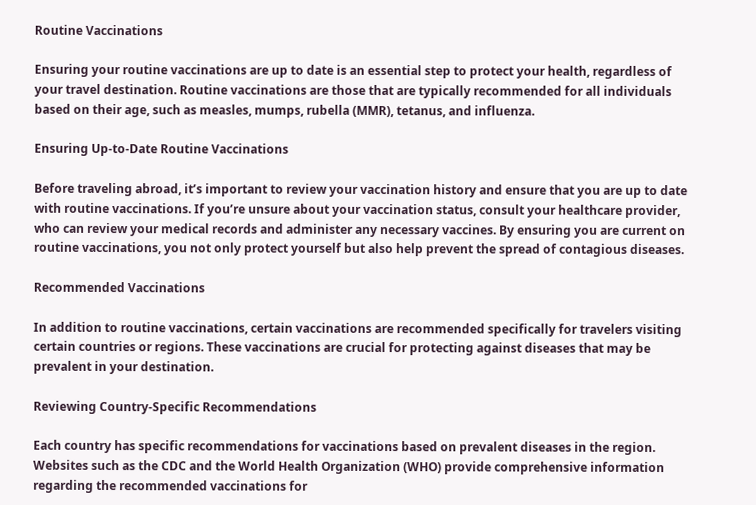Routine Vaccinations

Ensuring your routine vaccinations are up to date is an essential step to protect your health, regardless of your travel destination. Routine vaccinations are those that are typically recommended for all individuals based on their age, such as measles, mumps, rubella (MMR), tetanus, and influenza.

Ensuring Up-to-Date Routine Vaccinations

Before traveling abroad, it’s important to review your vaccination history and ensure that you are up to date with routine vaccinations. If you’re unsure about your vaccination status, consult your healthcare provider, who can review your medical records and administer any necessary vaccines. By ensuring you are current on routine vaccinations, you not only protect yourself but also help prevent the spread of contagious diseases.

Recommended Vaccinations

In addition to routine vaccinations, certain vaccinations are recommended specifically for travelers visiting certain countries or regions. These vaccinations are crucial for protecting against diseases that may be prevalent in your destination.

Reviewing Country-Specific Recommendations

Each country has specific recommendations for vaccinations based on prevalent diseases in the region. Websites such as the CDC and the World Health Organization (WHO) provide comprehensive information regarding the recommended vaccinations for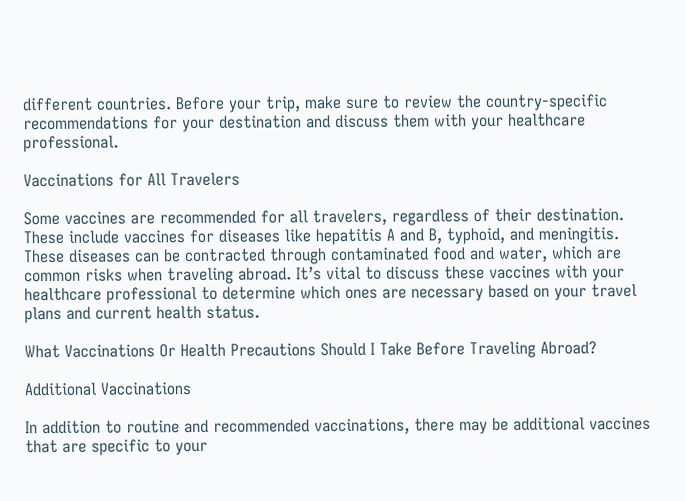different countries. Before your trip, make sure to review the country-specific recommendations for your destination and discuss them with your healthcare professional.

Vaccinations for All Travelers

Some vaccines are recommended for all travelers, regardless of their destination. These include vaccines for diseases like hepatitis A and B, typhoid, and meningitis. These diseases can be contracted through contaminated food and water, which are common risks when traveling abroad. It’s vital to discuss these vaccines with your healthcare professional to determine which ones are necessary based on your travel plans and current health status.

What Vaccinations Or Health Precautions Should I Take Before Traveling Abroad?

Additional Vaccinations

In addition to routine and recommended vaccinations, there may be additional vaccines that are specific to your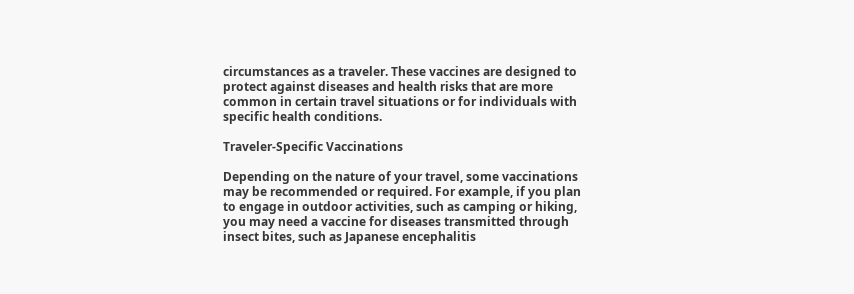circumstances as a traveler. These vaccines are designed to protect against diseases and health risks that are more common in certain travel situations or for individuals with specific health conditions.

Traveler-Specific Vaccinations

Depending on the nature of your travel, some vaccinations may be recommended or required. For example, if you plan to engage in outdoor activities, such as camping or hiking, you may need a vaccine for diseases transmitted through insect bites, such as Japanese encephalitis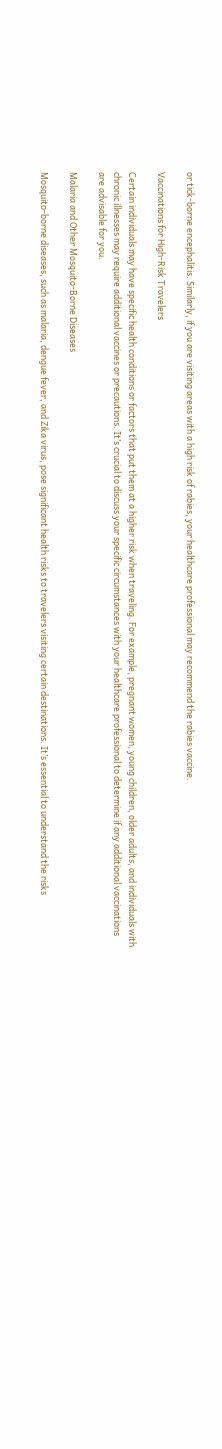or tick-borne encephalitis. Similarly, if you are visiting areas with a high risk of rabies, your healthcare professional may recommend the rabies vaccine.

Vaccinations for High-Risk Travelers

Certain individuals may have specific health conditions or factors that put them at a higher risk when traveling. For example, pregnant women, young children, older adults, and individuals with chronic illnesses may require additional vaccines or precautions. It’s crucial to discuss your specific circumstances with your healthcare professional to determine if any additional vaccinations are advisable for you.

Malaria and Other Mosquito-Borne Diseases

Mosquito-borne diseases, such as malaria, dengue fever, and Zika virus, pose significant health risks to travelers visiting certain destinations. It’s essential to understand the risks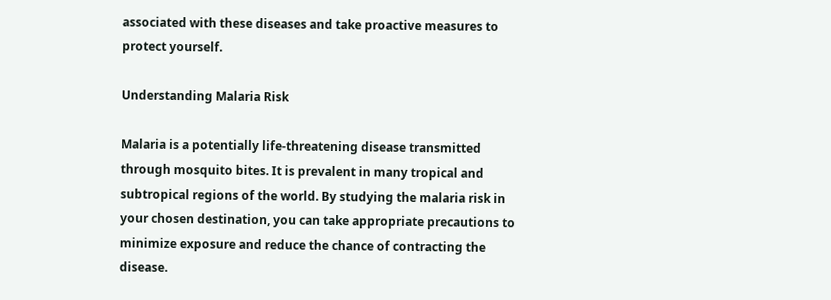associated with these diseases and take proactive measures to protect yourself.

Understanding Malaria Risk

Malaria is a potentially life-threatening disease transmitted through mosquito bites. It is prevalent in many tropical and subtropical regions of the world. By studying the malaria risk in your chosen destination, you can take appropriate precautions to minimize exposure and reduce the chance of contracting the disease.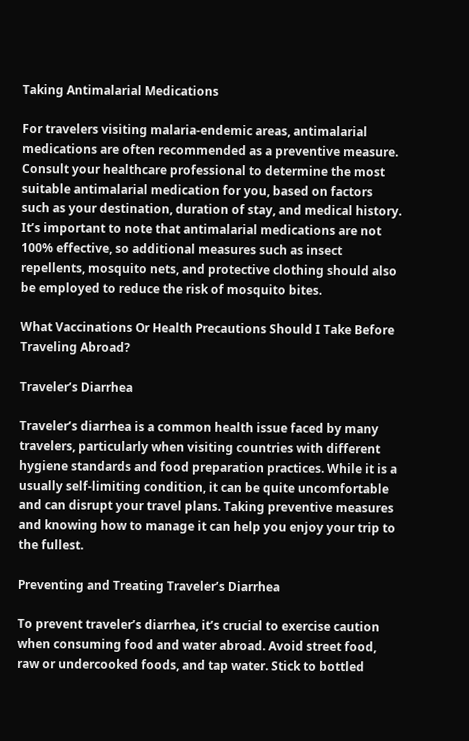Taking Antimalarial Medications

For travelers visiting malaria-endemic areas, antimalarial medications are often recommended as a preventive measure. Consult your healthcare professional to determine the most suitable antimalarial medication for you, based on factors such as your destination, duration of stay, and medical history. It’s important to note that antimalarial medications are not 100% effective, so additional measures such as insect repellents, mosquito nets, and protective clothing should also be employed to reduce the risk of mosquito bites.

What Vaccinations Or Health Precautions Should I Take Before Traveling Abroad?

Traveler’s Diarrhea

Traveler’s diarrhea is a common health issue faced by many travelers, particularly when visiting countries with different hygiene standards and food preparation practices. While it is a usually self-limiting condition, it can be quite uncomfortable and can disrupt your travel plans. Taking preventive measures and knowing how to manage it can help you enjoy your trip to the fullest.

Preventing and Treating Traveler’s Diarrhea

To prevent traveler’s diarrhea, it’s crucial to exercise caution when consuming food and water abroad. Avoid street food, raw or undercooked foods, and tap water. Stick to bottled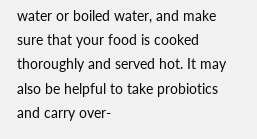water or boiled water, and make sure that your food is cooked thoroughly and served hot. It may also be helpful to take probiotics and carry over-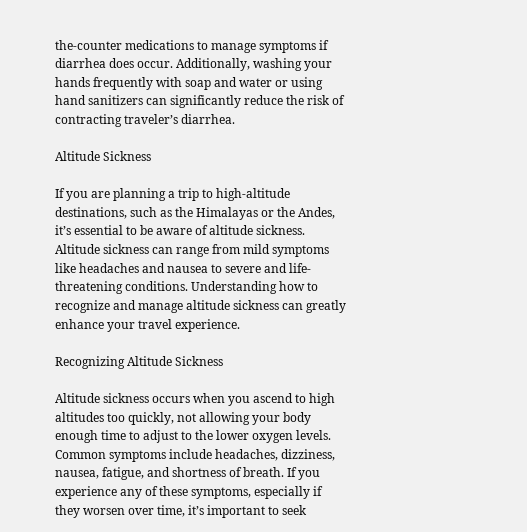the-counter medications to manage symptoms if diarrhea does occur. Additionally, washing your hands frequently with soap and water or using hand sanitizers can significantly reduce the risk of contracting traveler’s diarrhea.

Altitude Sickness

If you are planning a trip to high-altitude destinations, such as the Himalayas or the Andes, it’s essential to be aware of altitude sickness. Altitude sickness can range from mild symptoms like headaches and nausea to severe and life-threatening conditions. Understanding how to recognize and manage altitude sickness can greatly enhance your travel experience.

Recognizing Altitude Sickness

Altitude sickness occurs when you ascend to high altitudes too quickly, not allowing your body enough time to adjust to the lower oxygen levels. Common symptoms include headaches, dizziness, nausea, fatigue, and shortness of breath. If you experience any of these symptoms, especially if they worsen over time, it’s important to seek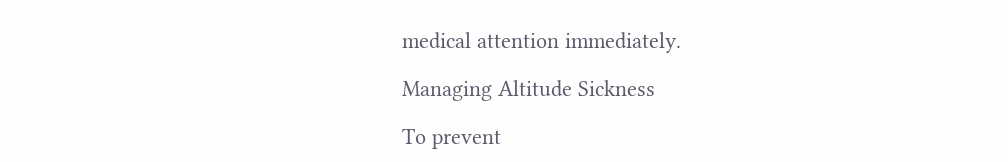medical attention immediately.

Managing Altitude Sickness

To prevent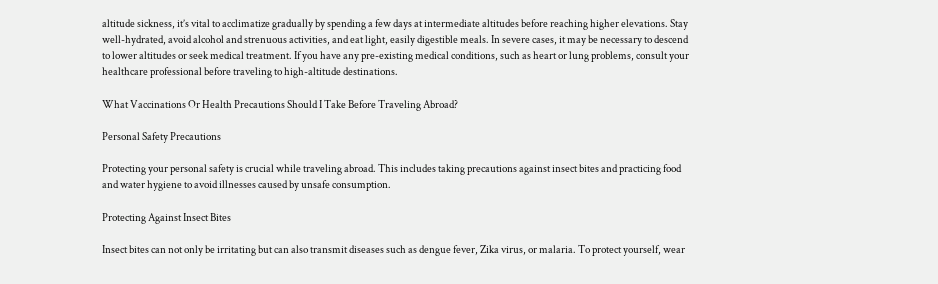altitude sickness, it’s vital to acclimatize gradually by spending a few days at intermediate altitudes before reaching higher elevations. Stay well-hydrated, avoid alcohol and strenuous activities, and eat light, easily digestible meals. In severe cases, it may be necessary to descend to lower altitudes or seek medical treatment. If you have any pre-existing medical conditions, such as heart or lung problems, consult your healthcare professional before traveling to high-altitude destinations.

What Vaccinations Or Health Precautions Should I Take Before Traveling Abroad?

Personal Safety Precautions

Protecting your personal safety is crucial while traveling abroad. This includes taking precautions against insect bites and practicing food and water hygiene to avoid illnesses caused by unsafe consumption.

Protecting Against Insect Bites

Insect bites can not only be irritating but can also transmit diseases such as dengue fever, Zika virus, or malaria. To protect yourself, wear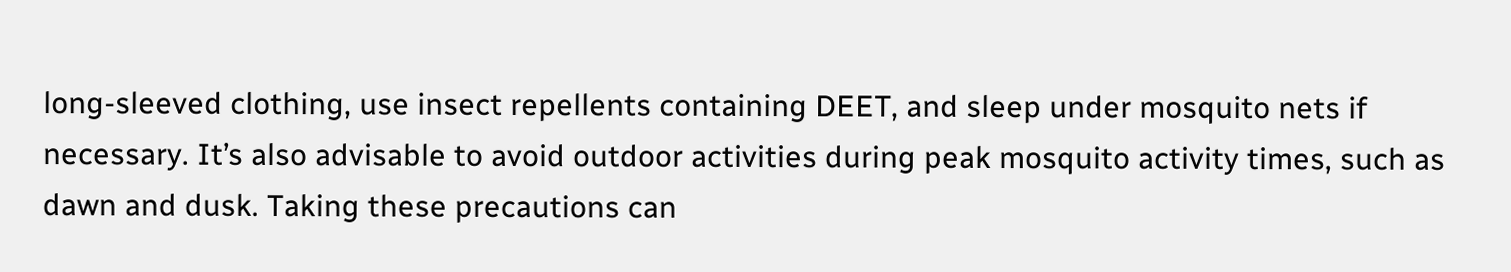long-sleeved clothing, use insect repellents containing DEET, and sleep under mosquito nets if necessary. It’s also advisable to avoid outdoor activities during peak mosquito activity times, such as dawn and dusk. Taking these precautions can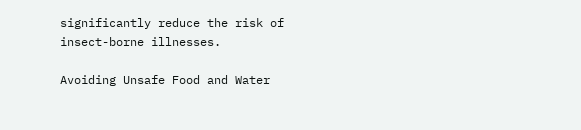significantly reduce the risk of insect-borne illnesses.

Avoiding Unsafe Food and Water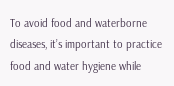To avoid food and waterborne diseases, it’s important to practice food and water hygiene while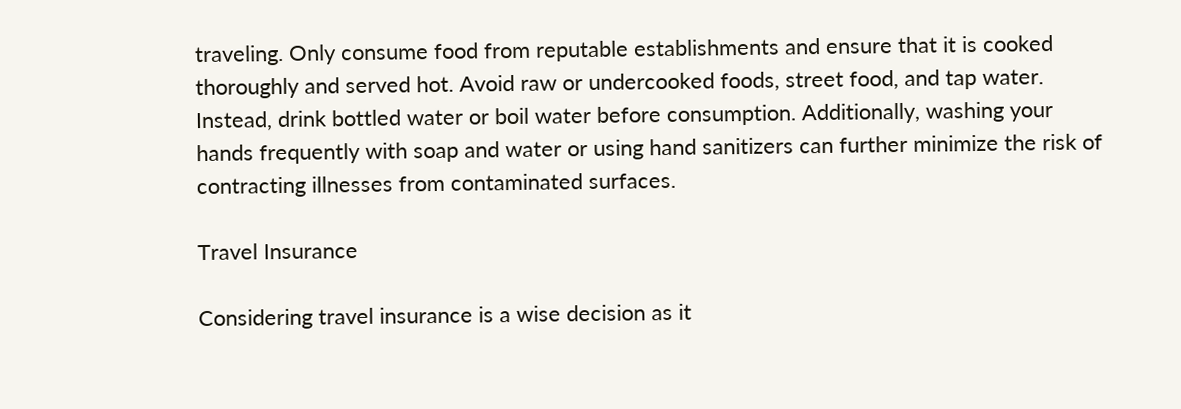traveling. Only consume food from reputable establishments and ensure that it is cooked thoroughly and served hot. Avoid raw or undercooked foods, street food, and tap water. Instead, drink bottled water or boil water before consumption. Additionally, washing your hands frequently with soap and water or using hand sanitizers can further minimize the risk of contracting illnesses from contaminated surfaces.

Travel Insurance

Considering travel insurance is a wise decision as it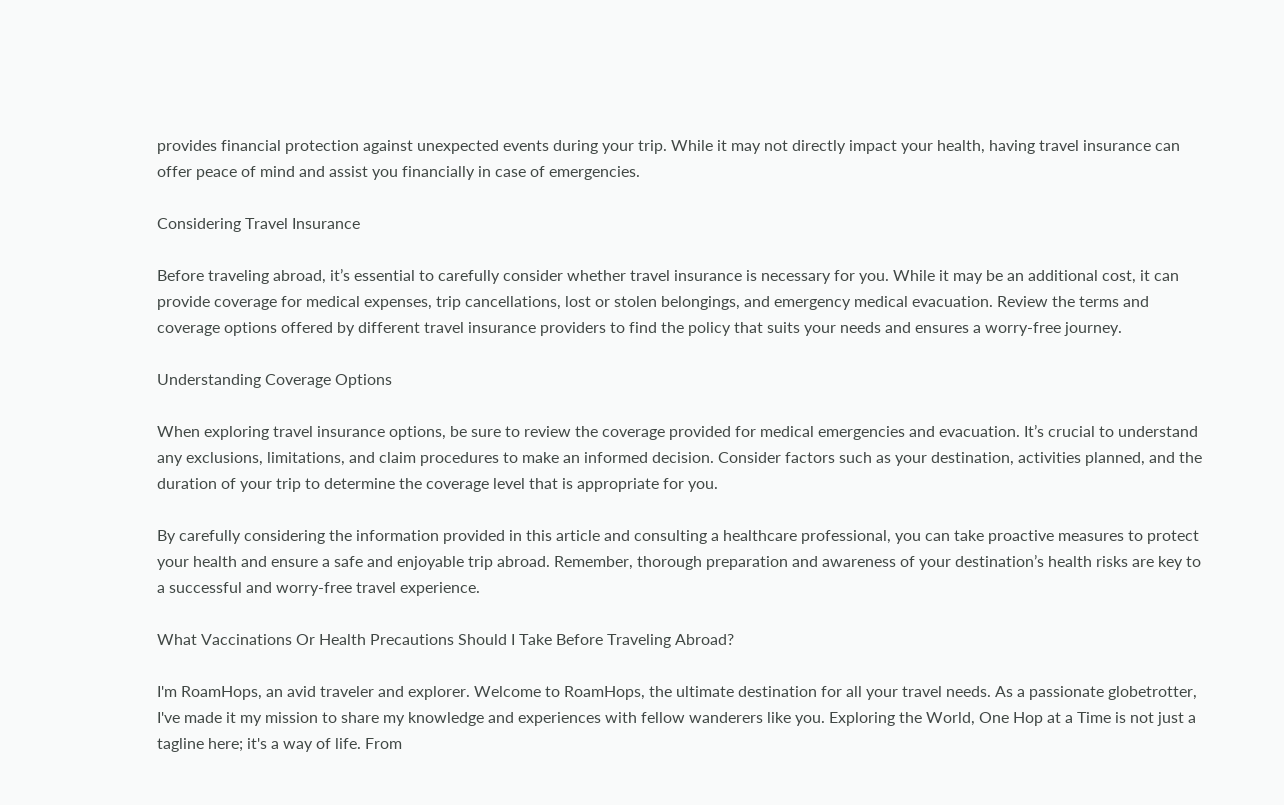provides financial protection against unexpected events during your trip. While it may not directly impact your health, having travel insurance can offer peace of mind and assist you financially in case of emergencies.

Considering Travel Insurance

Before traveling abroad, it’s essential to carefully consider whether travel insurance is necessary for you. While it may be an additional cost, it can provide coverage for medical expenses, trip cancellations, lost or stolen belongings, and emergency medical evacuation. Review the terms and coverage options offered by different travel insurance providers to find the policy that suits your needs and ensures a worry-free journey.

Understanding Coverage Options

When exploring travel insurance options, be sure to review the coverage provided for medical emergencies and evacuation. It’s crucial to understand any exclusions, limitations, and claim procedures to make an informed decision. Consider factors such as your destination, activities planned, and the duration of your trip to determine the coverage level that is appropriate for you.

By carefully considering the information provided in this article and consulting a healthcare professional, you can take proactive measures to protect your health and ensure a safe and enjoyable trip abroad. Remember, thorough preparation and awareness of your destination’s health risks are key to a successful and worry-free travel experience.

What Vaccinations Or Health Precautions Should I Take Before Traveling Abroad?

I'm RoamHops, an avid traveler and explorer. Welcome to RoamHops, the ultimate destination for all your travel needs. As a passionate globetrotter, I've made it my mission to share my knowledge and experiences with fellow wanderers like you. Exploring the World, One Hop at a Time is not just a tagline here; it's a way of life. From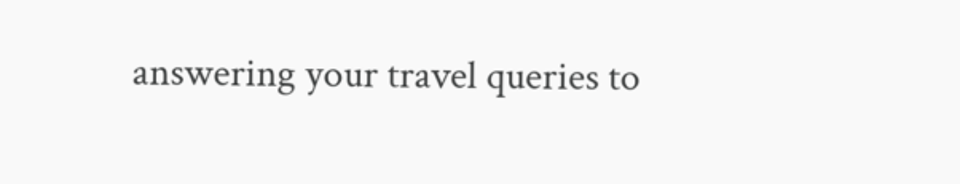answering your travel queries to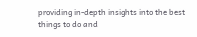providing in-depth insights into the best things to do and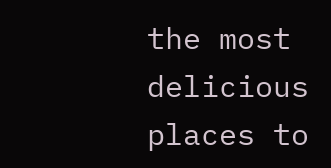the most delicious places to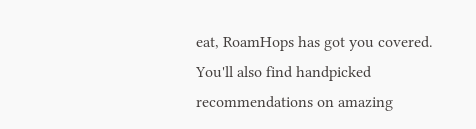eat, RoamHops has got you covered. You'll also find handpicked recommendations on amazing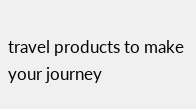travel products to make your journey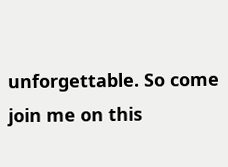unforgettable. So come join me on this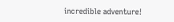incredible adventure!